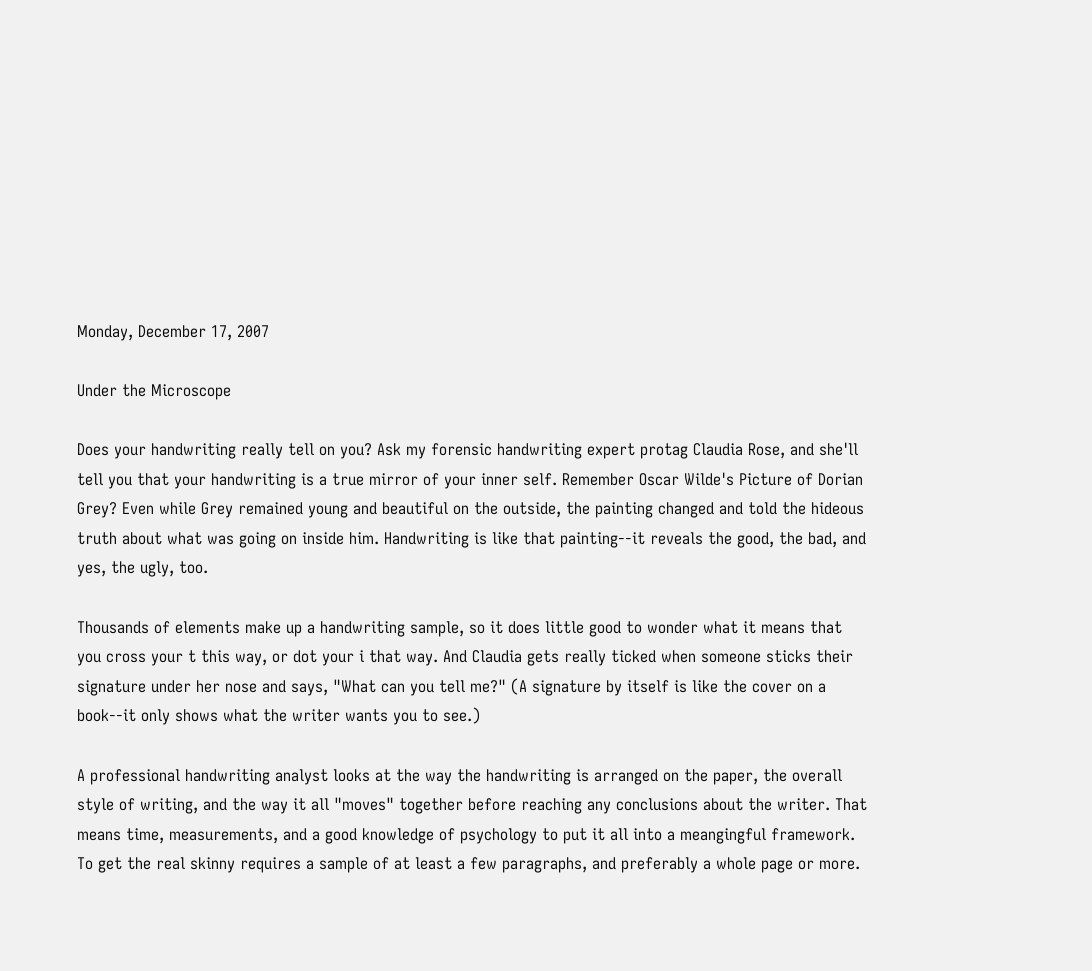Monday, December 17, 2007

Under the Microscope

Does your handwriting really tell on you? Ask my forensic handwriting expert protag Claudia Rose, and she'll tell you that your handwriting is a true mirror of your inner self. Remember Oscar Wilde's Picture of Dorian Grey? Even while Grey remained young and beautiful on the outside, the painting changed and told the hideous truth about what was going on inside him. Handwriting is like that painting--it reveals the good, the bad, and yes, the ugly, too.

Thousands of elements make up a handwriting sample, so it does little good to wonder what it means that you cross your t this way, or dot your i that way. And Claudia gets really ticked when someone sticks their signature under her nose and says, "What can you tell me?" (A signature by itself is like the cover on a book--it only shows what the writer wants you to see.)

A professional handwriting analyst looks at the way the handwriting is arranged on the paper, the overall style of writing, and the way it all "moves" together before reaching any conclusions about the writer. That means time, measurements, and a good knowledge of psychology to put it all into a meangingful framework. To get the real skinny requires a sample of at least a few paragraphs, and preferably a whole page or more.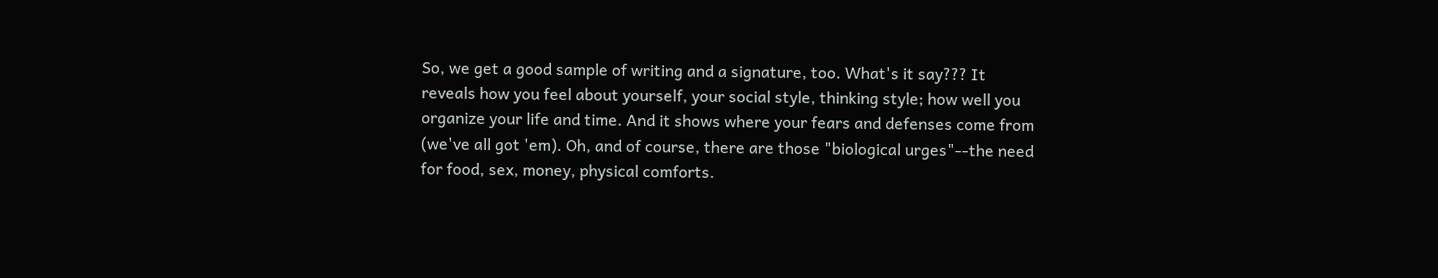So, we get a good sample of writing and a signature, too. What's it say??? It reveals how you feel about yourself, your social style, thinking style; how well you organize your life and time. And it shows where your fears and defenses come from (we've all got 'em). Oh, and of course, there are those "biological urges"--the need for food, sex, money, physical comforts.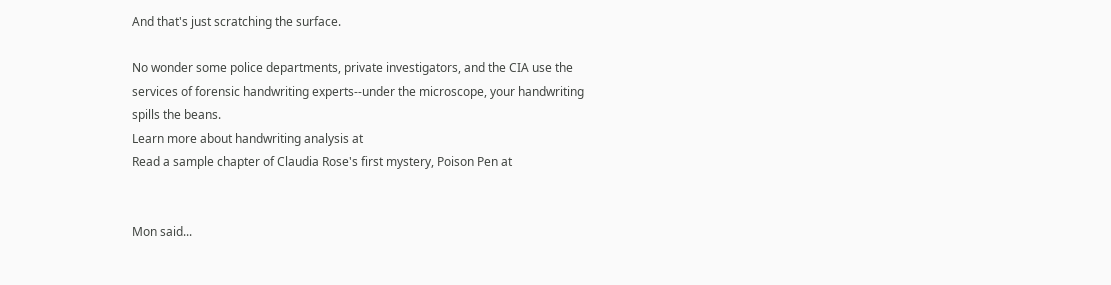And that's just scratching the surface.

No wonder some police departments, private investigators, and the CIA use the services of forensic handwriting experts--under the microscope, your handwriting spills the beans.
Learn more about handwriting analysis at
Read a sample chapter of Claudia Rose's first mystery, Poison Pen at


Mon said...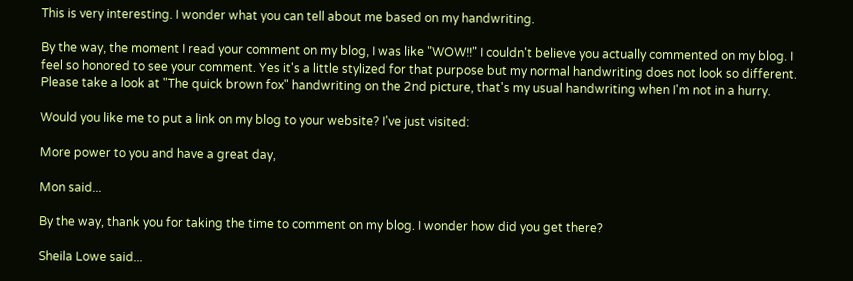This is very interesting. I wonder what you can tell about me based on my handwriting.

By the way, the moment I read your comment on my blog, I was like "WOW!!" I couldn't believe you actually commented on my blog. I feel so honored to see your comment. Yes it's a little stylized for that purpose but my normal handwriting does not look so different. Please take a look at "The quick brown fox" handwriting on the 2nd picture, that's my usual handwriting when I'm not in a hurry.

Would you like me to put a link on my blog to your website? I've just visited:

More power to you and have a great day,

Mon said...

By the way, thank you for taking the time to comment on my blog. I wonder how did you get there?

Sheila Lowe said...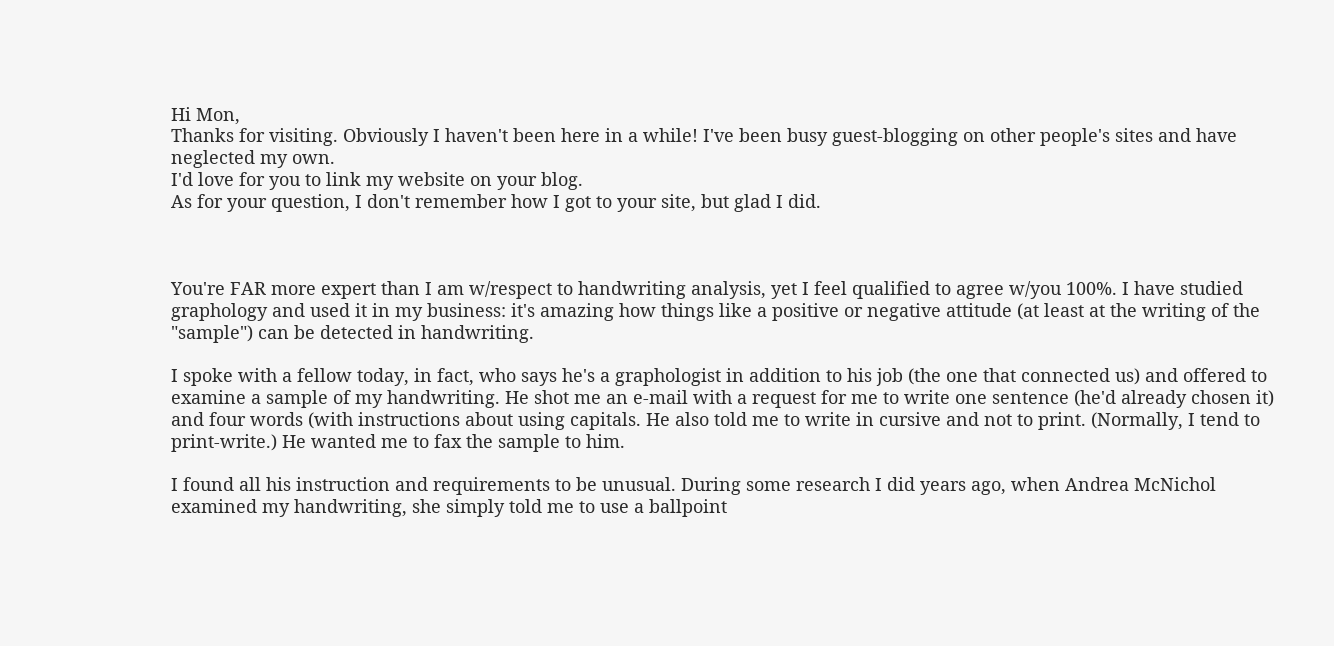Hi Mon,
Thanks for visiting. Obviously I haven't been here in a while! I've been busy guest-blogging on other people's sites and have neglected my own.
I'd love for you to link my website on your blog.
As for your question, I don't remember how I got to your site, but glad I did.



You're FAR more expert than I am w/respect to handwriting analysis, yet I feel qualified to agree w/you 100%. I have studied graphology and used it in my business: it's amazing how things like a positive or negative attitude (at least at the writing of the "sample") can be detected in handwriting.

I spoke with a fellow today, in fact, who says he's a graphologist in addition to his job (the one that connected us) and offered to examine a sample of my handwriting. He shot me an e-mail with a request for me to write one sentence (he'd already chosen it) and four words (with instructions about using capitals. He also told me to write in cursive and not to print. (Normally, I tend to print-write.) He wanted me to fax the sample to him.

I found all his instruction and requirements to be unusual. During some research I did years ago, when Andrea McNichol examined my handwriting, she simply told me to use a ballpoint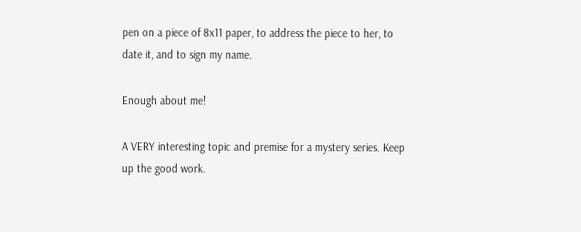pen on a piece of 8x11 paper, to address the piece to her, to date it, and to sign my name.

Enough about me!

A VERY interesting topic and premise for a mystery series. Keep up the good work.